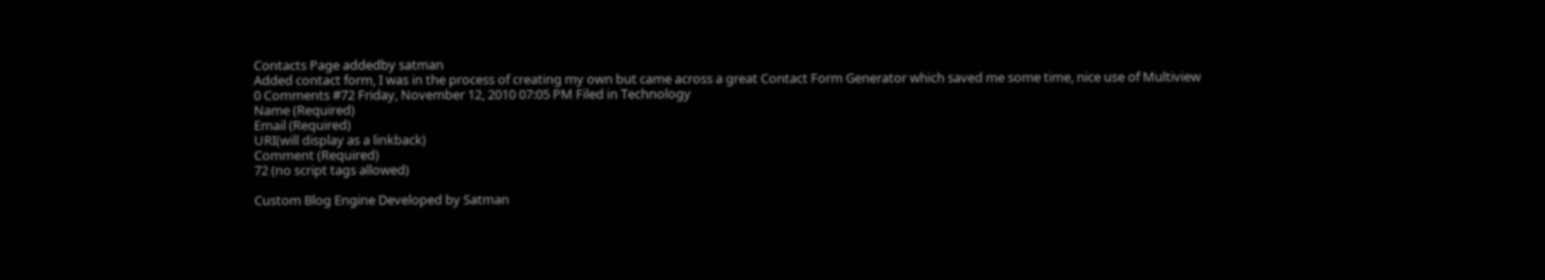Contacts Page addedby satman
Added contact form, I was in the process of creating my own but came across a great Contact Form Generator which saved me some time, nice use of Multiview
0 Comments #72 Friday, November 12, 2010 07:05 PM Filed in Technology
Name (Required)
Email (Required)
URI(will display as a linkback)
Comment (Required)
72 (no script tags allowed)

Custom Blog Engine Developed by Satman